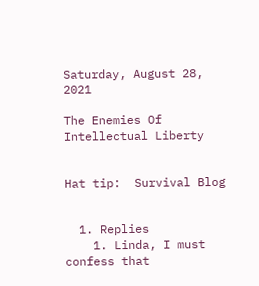Saturday, August 28, 2021

The Enemies Of Intellectual Liberty


Hat tip:  Survival Blog


  1. Replies
    1. Linda, I must confess that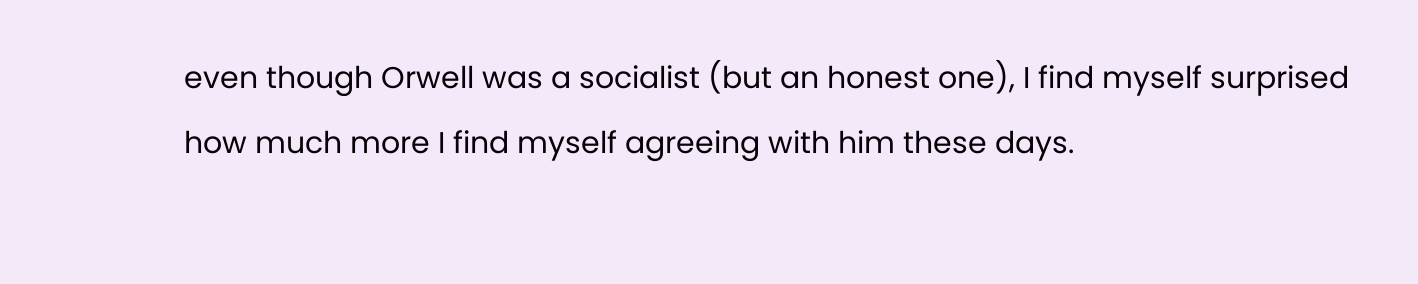even though Orwell was a socialist (but an honest one), I find myself surprised how much more I find myself agreeing with him these days.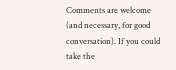Comments are welcome (and necessary, for good conversation). If you could take the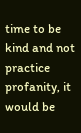time to be kind and not practice profanity, it would be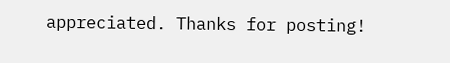appreciated. Thanks for posting!